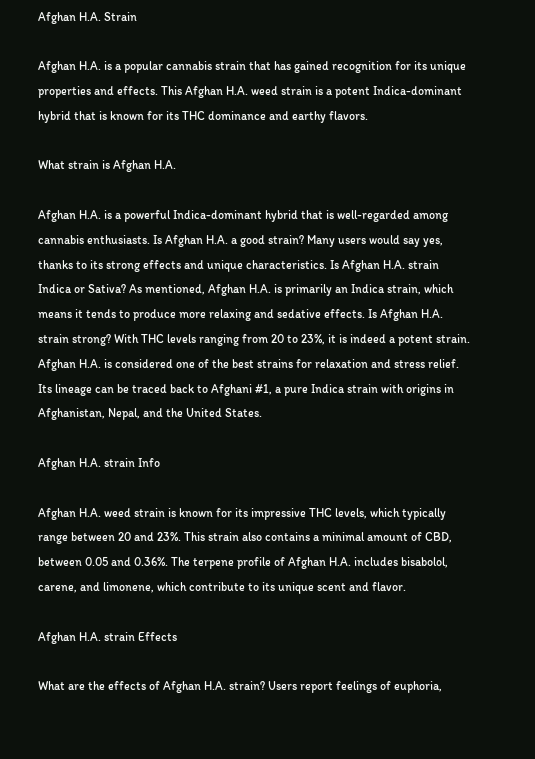Afghan H.A. Strain

Afghan H.A. is a popular cannabis strain that has gained recognition for its unique properties and effects. This Afghan H.A. weed strain is a potent Indica-dominant hybrid that is known for its THC dominance and earthy flavors.

What strain is Afghan H.A.

Afghan H.A. is a powerful Indica-dominant hybrid that is well-regarded among cannabis enthusiasts. Is Afghan H.A. a good strain? Many users would say yes, thanks to its strong effects and unique characteristics. Is Afghan H.A. strain Indica or Sativa? As mentioned, Afghan H.A. is primarily an Indica strain, which means it tends to produce more relaxing and sedative effects. Is Afghan H.A. strain strong? With THC levels ranging from 20 to 23%, it is indeed a potent strain. Afghan H.A. is considered one of the best strains for relaxation and stress relief. Its lineage can be traced back to Afghani #1, a pure Indica strain with origins in Afghanistan, Nepal, and the United States.

Afghan H.A. strain Info

Afghan H.A. weed strain is known for its impressive THC levels, which typically range between 20 and 23%. This strain also contains a minimal amount of CBD, between 0.05 and 0.36%. The terpene profile of Afghan H.A. includes bisabolol, carene, and limonene, which contribute to its unique scent and flavor.

Afghan H.A. strain Effects

What are the effects of Afghan H.A. strain? Users report feelings of euphoria,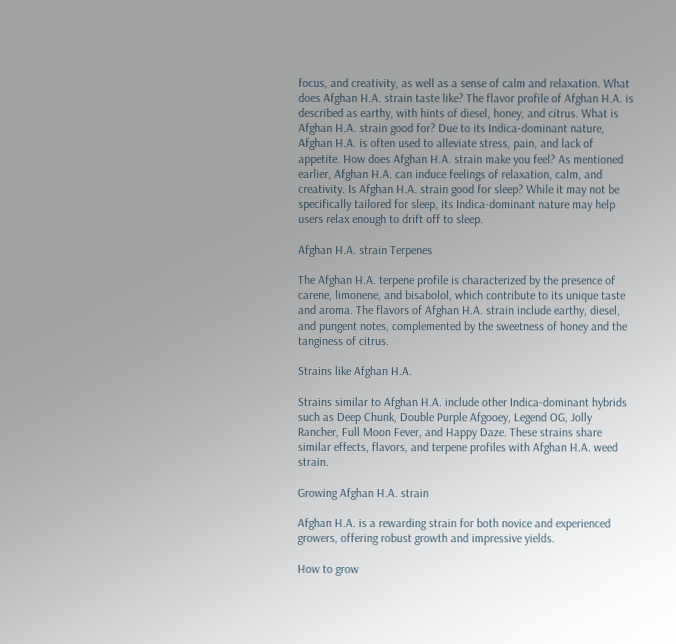focus, and creativity, as well as a sense of calm and relaxation. What does Afghan H.A. strain taste like? The flavor profile of Afghan H.A. is described as earthy, with hints of diesel, honey, and citrus. What is Afghan H.A. strain good for? Due to its Indica-dominant nature, Afghan H.A. is often used to alleviate stress, pain, and lack of appetite. How does Afghan H.A. strain make you feel? As mentioned earlier, Afghan H.A. can induce feelings of relaxation, calm, and creativity. Is Afghan H.A. strain good for sleep? While it may not be specifically tailored for sleep, its Indica-dominant nature may help users relax enough to drift off to sleep.

Afghan H.A. strain Terpenes

The Afghan H.A. terpene profile is characterized by the presence of carene, limonene, and bisabolol, which contribute to its unique taste and aroma. The flavors of Afghan H.A. strain include earthy, diesel, and pungent notes, complemented by the sweetness of honey and the tanginess of citrus.

Strains like Afghan H.A.

Strains similar to Afghan H.A. include other Indica-dominant hybrids such as Deep Chunk, Double Purple Afgooey, Legend OG, Jolly Rancher, Full Moon Fever, and Happy Daze. These strains share similar effects, flavors, and terpene profiles with Afghan H.A. weed strain.

Growing Afghan H.A. strain

Afghan H.A. is a rewarding strain for both novice and experienced growers, offering robust growth and impressive yields.

How to grow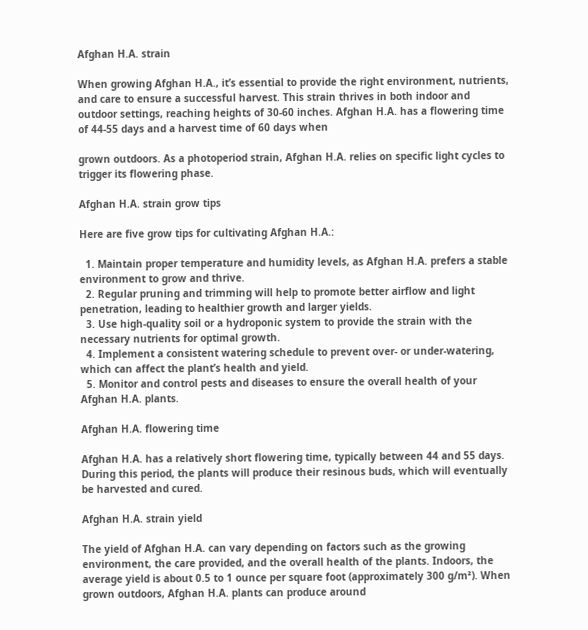Afghan H.A. strain

When growing Afghan H.A., it’s essential to provide the right environment, nutrients, and care to ensure a successful harvest. This strain thrives in both indoor and outdoor settings, reaching heights of 30-60 inches. Afghan H.A. has a flowering time of 44-55 days and a harvest time of 60 days when

grown outdoors. As a photoperiod strain, Afghan H.A. relies on specific light cycles to trigger its flowering phase.

Afghan H.A. strain grow tips

Here are five grow tips for cultivating Afghan H.A.:

  1. Maintain proper temperature and humidity levels, as Afghan H.A. prefers a stable environment to grow and thrive.
  2. Regular pruning and trimming will help to promote better airflow and light penetration, leading to healthier growth and larger yields.
  3. Use high-quality soil or a hydroponic system to provide the strain with the necessary nutrients for optimal growth.
  4. Implement a consistent watering schedule to prevent over- or under-watering, which can affect the plant’s health and yield.
  5. Monitor and control pests and diseases to ensure the overall health of your Afghan H.A. plants.

Afghan H.A. flowering time

Afghan H.A. has a relatively short flowering time, typically between 44 and 55 days. During this period, the plants will produce their resinous buds, which will eventually be harvested and cured.

Afghan H.A. strain yield

The yield of Afghan H.A. can vary depending on factors such as the growing environment, the care provided, and the overall health of the plants. Indoors, the average yield is about 0.5 to 1 ounce per square foot (approximately 300 g/m²). When grown outdoors, Afghan H.A. plants can produce around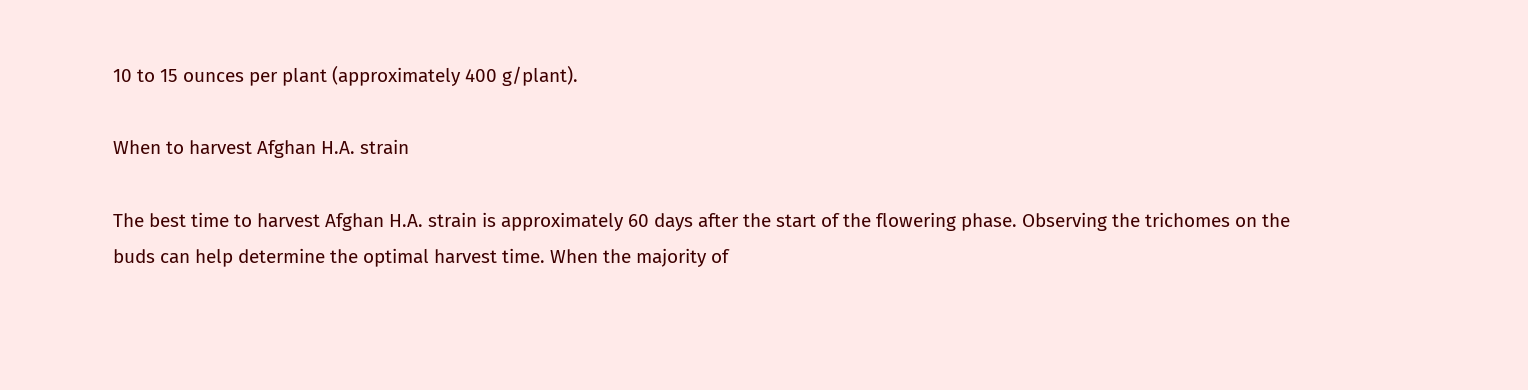10 to 15 ounces per plant (approximately 400 g/plant).

When to harvest Afghan H.A. strain

The best time to harvest Afghan H.A. strain is approximately 60 days after the start of the flowering phase. Observing the trichomes on the buds can help determine the optimal harvest time. When the majority of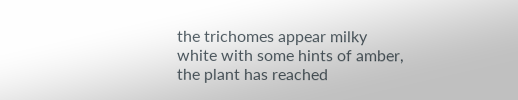the trichomes appear milky white with some hints of amber, the plant has reached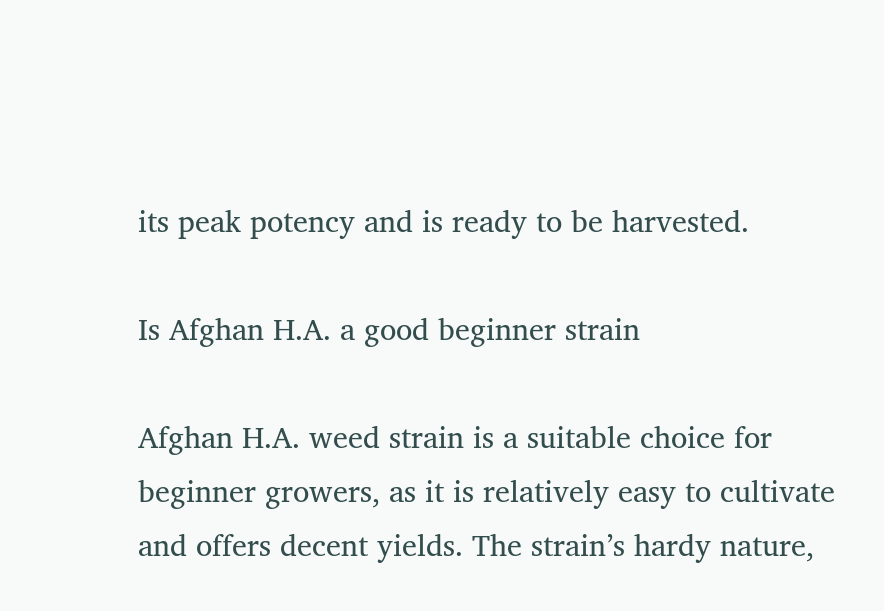its peak potency and is ready to be harvested.

Is Afghan H.A. a good beginner strain

Afghan H.A. weed strain is a suitable choice for beginner growers, as it is relatively easy to cultivate and offers decent yields. The strain’s hardy nature,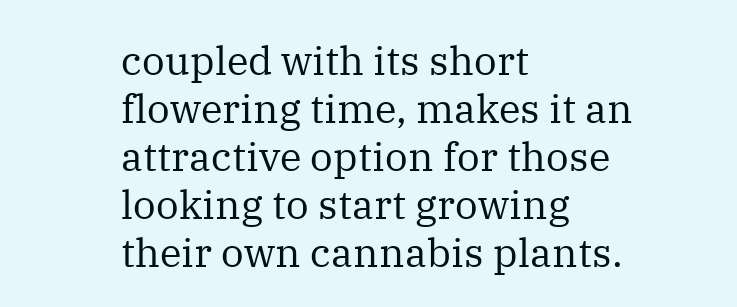coupled with its short flowering time, makes it an attractive option for those looking to start growing their own cannabis plants.